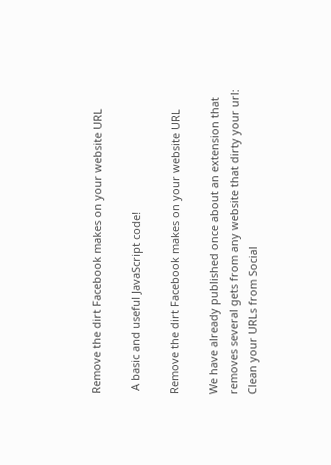Remove the dirt Facebook makes on your website URL

 A basic and useful JavaScript code!

Remove the dirt Facebook makes on your website URL

We have already published once about an extension that removes several gets from any website that dirty your url: Clean your URLs from Social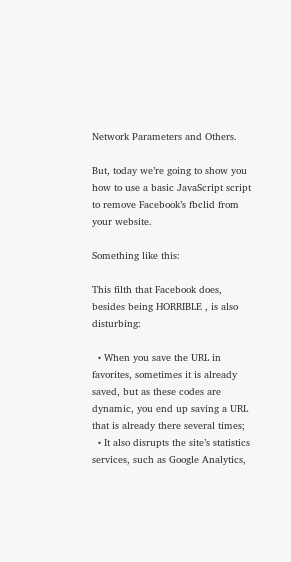Network Parameters and Others.

But, today we’re going to show you how to use a basic JavaScript script to remove Facebook’s fbclid from your website.

Something like this:

This filth that Facebook does, besides being HORRIBLE , is also disturbing:

  • When you save the URL in favorites, sometimes it is already saved, but as these codes are dynamic, you end up saving a URL that is already there several times;
  • It also disrupts the site’s statistics services, such as Google Analytics,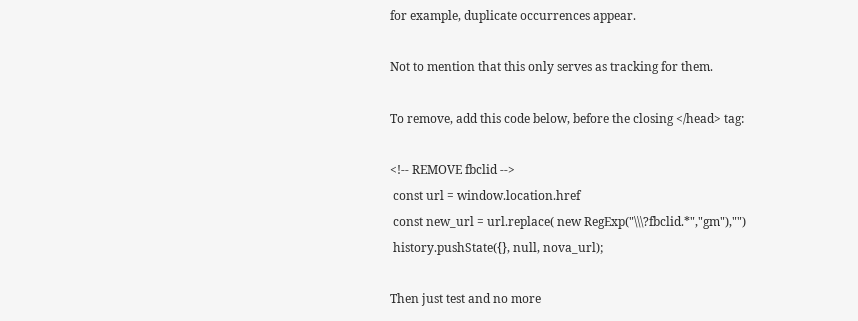for example, duplicate occurrences appear.

Not to mention that this only serves as tracking for them.

To remove, add this code below, before the closing </head> tag:

<!-- REMOVE fbclid -->
 const url = window.location.href
 const new_url = url.replace( new RegExp("\\\?fbclid.*","gm"),"")
 history.pushState({}, null, nova_url);

Then just test and no more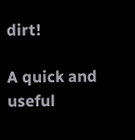dirt!

A quick and useful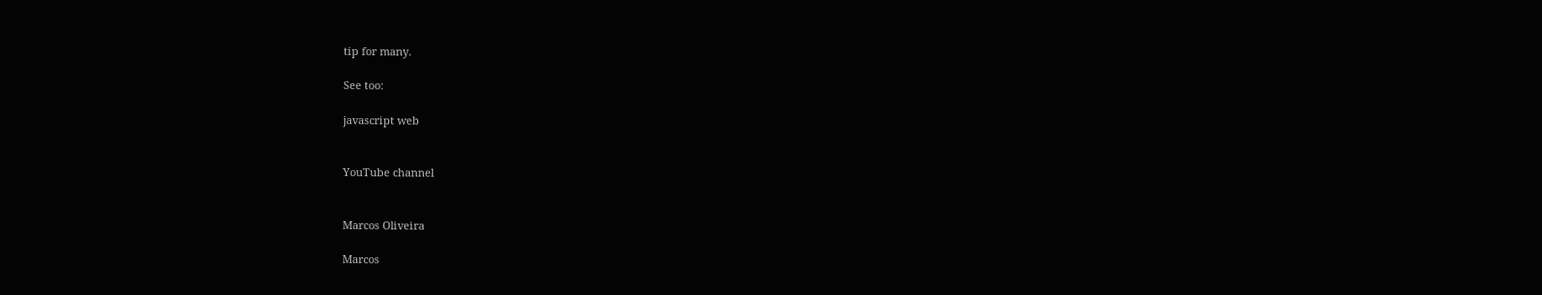tip for many.

See too:

javascript web


YouTube channel


Marcos Oliveira

Marcos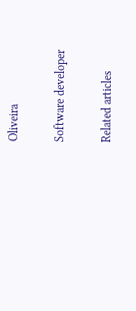Oliveira

Software developer

Related articles